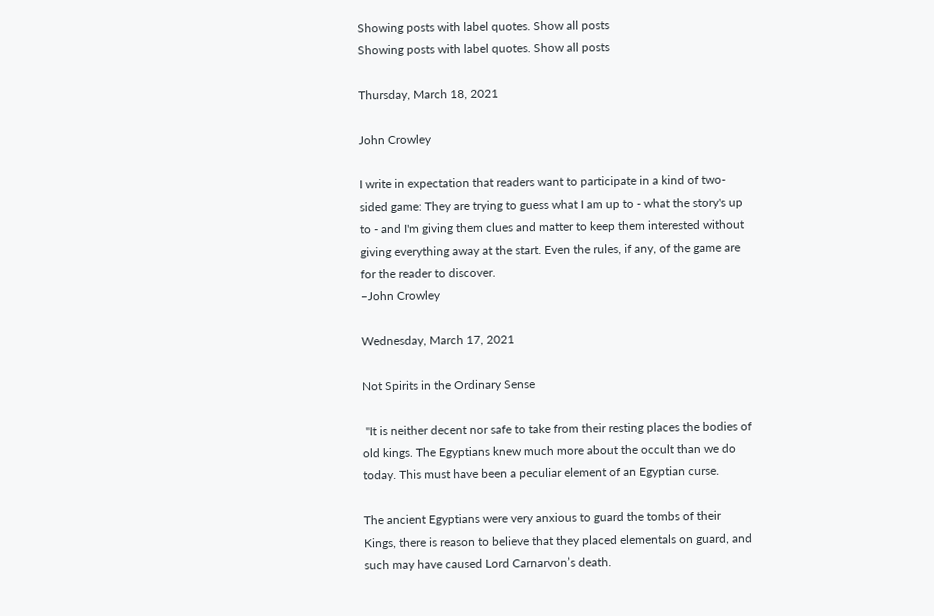Showing posts with label quotes. Show all posts
Showing posts with label quotes. Show all posts

Thursday, March 18, 2021

John Crowley

I write in expectation that readers want to participate in a kind of two-sided game: They are trying to guess what I am up to - what the story's up to - and I'm giving them clues and matter to keep them interested without giving everything away at the start. Even the rules, if any, of the game are for the reader to discover.
–John Crowley

Wednesday, March 17, 2021

Not Spirits in the Ordinary Sense

 "It is neither decent nor safe to take from their resting places the bodies of old kings. The Egyptians knew much more about the occult than we do today. This must have been a peculiar element of an Egyptian curse.

The ancient Egyptians were very anxious to guard the tombs of their Kings, there is reason to believe that they placed elementals on guard, and such may have caused Lord Carnarvon’s death.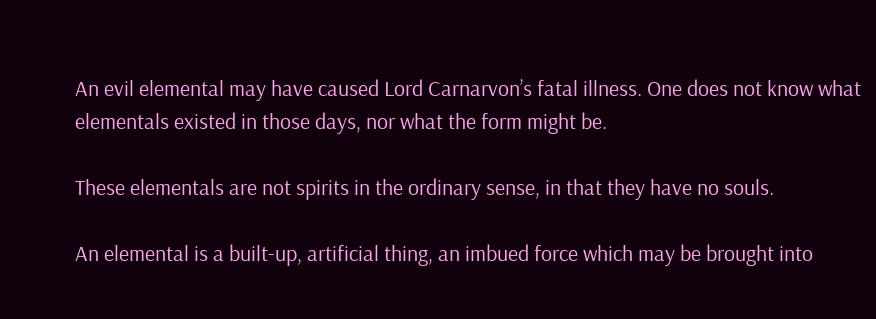An evil elemental may have caused Lord Carnarvon’s fatal illness. One does not know what elementals existed in those days, nor what the form might be.

These elementals are not spirits in the ordinary sense, in that they have no souls.

An elemental is a built-up, artificial thing, an imbued force which may be brought into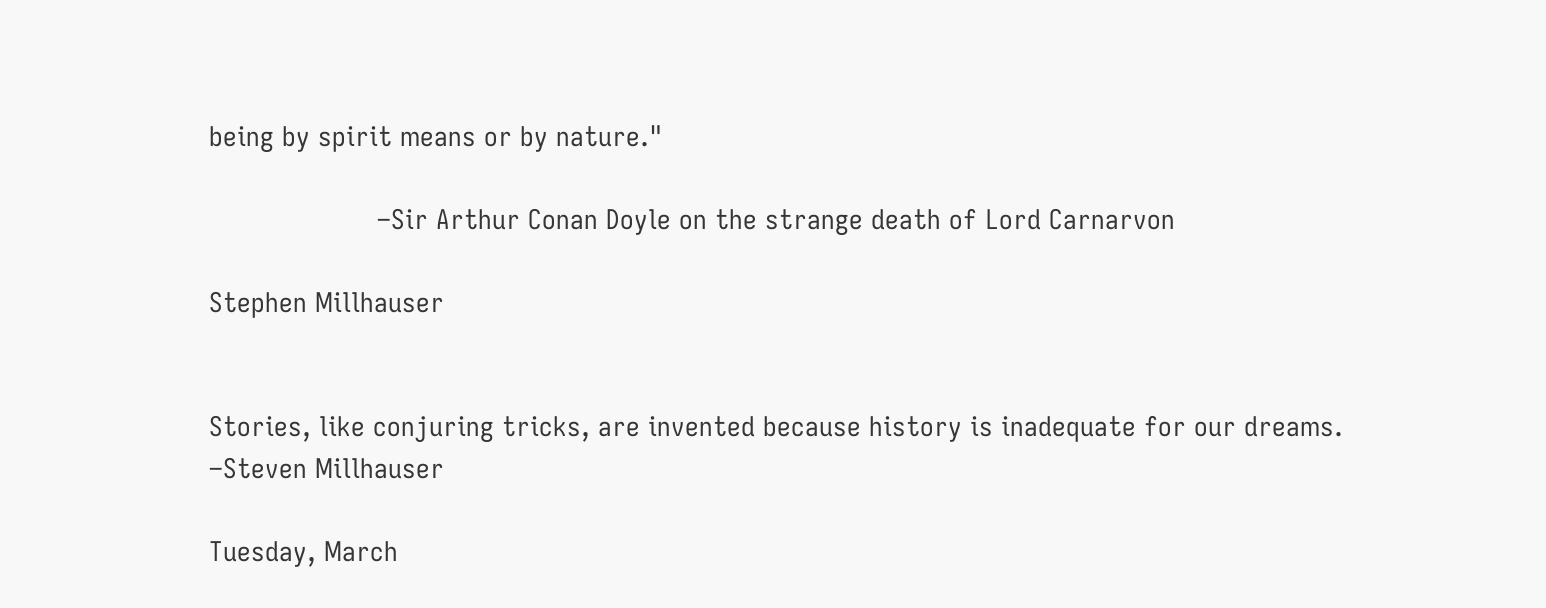being by spirit means or by nature."

                     –Sir Arthur Conan Doyle on the strange death of Lord Carnarvon

Stephen Millhauser


Stories, like conjuring tricks, are invented because history is inadequate for our dreams.      –Steven Millhauser

Tuesday, March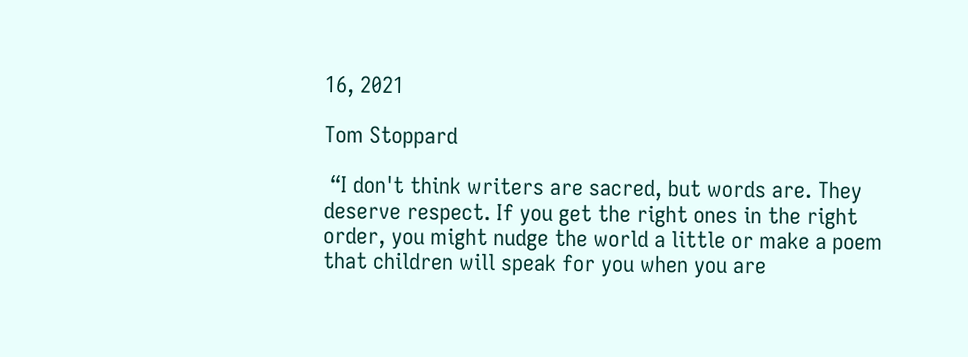16, 2021

Tom Stoppard

 “I don't think writers are sacred, but words are. They deserve respect. If you get the right ones in the right order, you might nudge the world a little or make a poem that children will speak for you when you are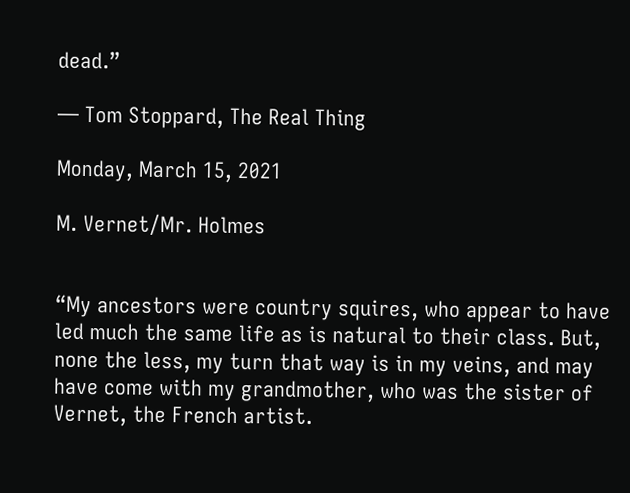dead.”

― Tom Stoppard, The Real Thing

Monday, March 15, 2021

M. Vernet/Mr. Holmes


“My ancestors were country squires, who appear to have led much the same life as is natural to their class. But, none the less, my turn that way is in my veins, and may have come with my grandmother, who was the sister of Vernet, the French artist.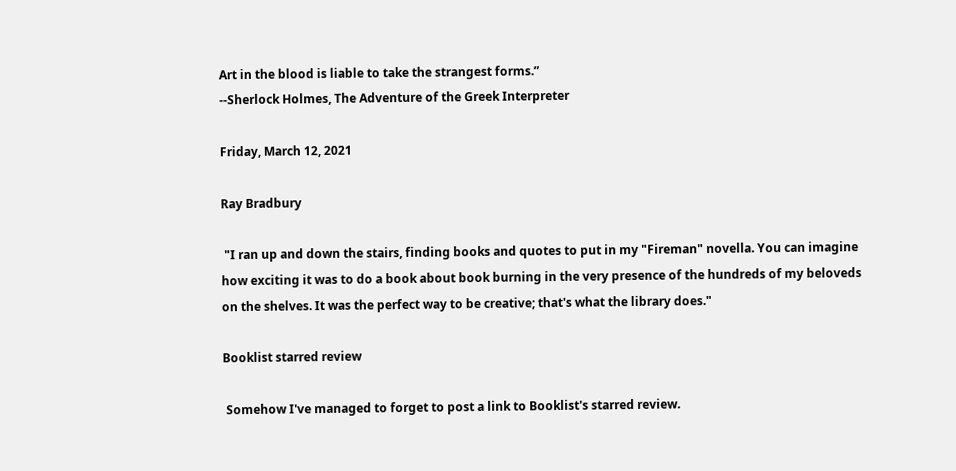Art in the blood is liable to take the strangest forms.”
--Sherlock Holmes, The Adventure of the Greek Interpreter

Friday, March 12, 2021

Ray Bradbury

 "I ran up and down the stairs, finding books and quotes to put in my "Fireman" novella. You can imagine how exciting it was to do a book about book burning in the very presence of the hundreds of my beloveds on the shelves. It was the perfect way to be creative; that's what the library does."

Booklist starred review

 Somehow I've managed to forget to post a link to Booklist's starred review.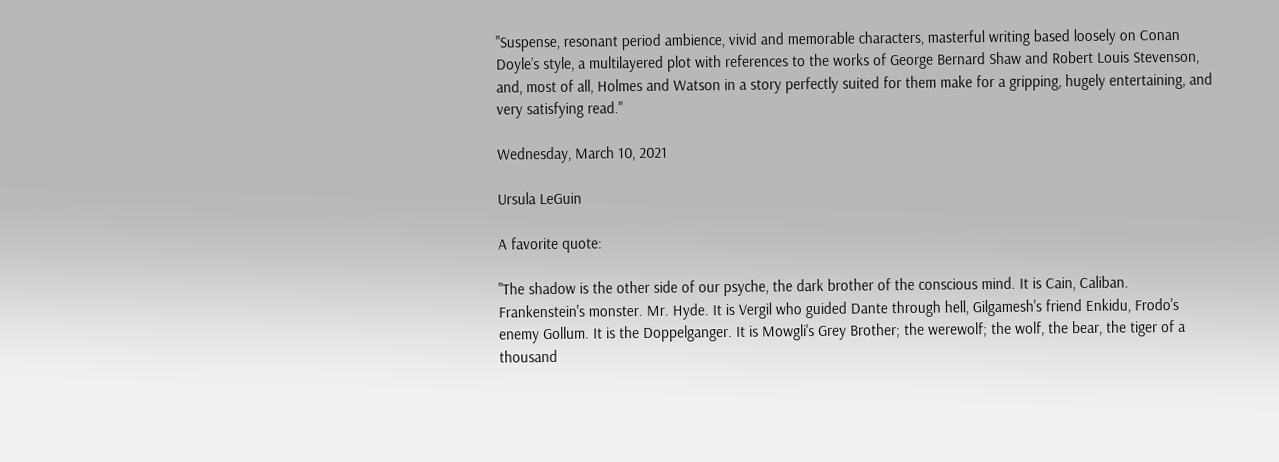"Suspense, resonant period ambience, vivid and memorable characters, masterful writing based loosely on Conan Doyle’s style, a multilayered plot with references to the works of George Bernard Shaw and Robert Louis Stevenson, and, most of all, Holmes and Watson in a story perfectly suited for them make for a gripping, hugely entertaining, and very satisfying read."

Wednesday, March 10, 2021

Ursula LeGuin

A favorite quote:

"The shadow is the other side of our psyche, the dark brother of the conscious mind. It is Cain, Caliban. Frankenstein's monster. Mr. Hyde. It is Vergil who guided Dante through hell, Gilgamesh's friend Enkidu, Frodo's enemy Gollum. It is the Doppelganger. It is Mowgli's Grey Brother; the werewolf; the wolf, the bear, the tiger of a thousand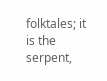folktales; it is the serpent,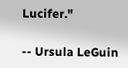Lucifer."

-- Ursula LeGuin